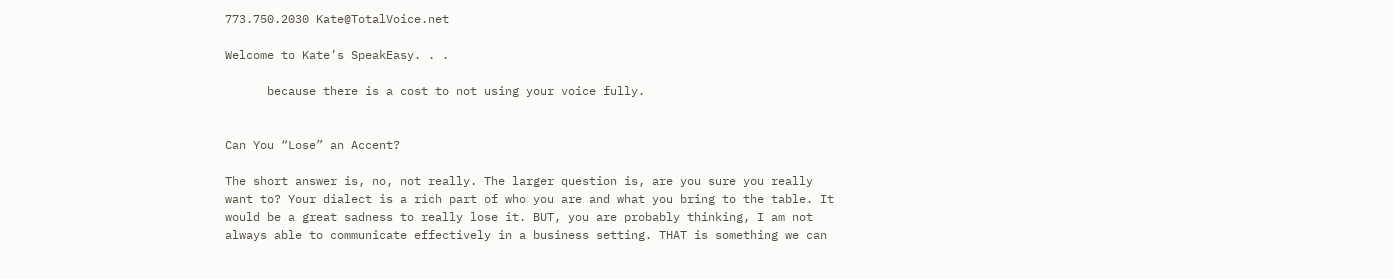773.750.2030 Kate@TotalVoice.net

Welcome to Kate’s SpeakEasy. . .

      because there is a cost to not using your voice fully.


Can You “Lose” an Accent?

The short answer is, no, not really. The larger question is, are you sure you really want to? Your dialect is a rich part of who you are and what you bring to the table. It would be a great sadness to really lose it. BUT, you are probably thinking, I am not always able to communicate effectively in a business setting. THAT is something we can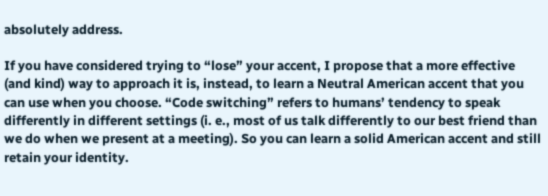absolutely address.

If you have considered trying to “lose” your accent, I propose that a more effective (and kind) way to approach it is, instead, to learn a Neutral American accent that you can use when you choose. “Code switching” refers to humans’ tendency to speak differently in different settings (i. e., most of us talk differently to our best friend than we do when we present at a meeting). So you can learn a solid American accent and still retain your identity.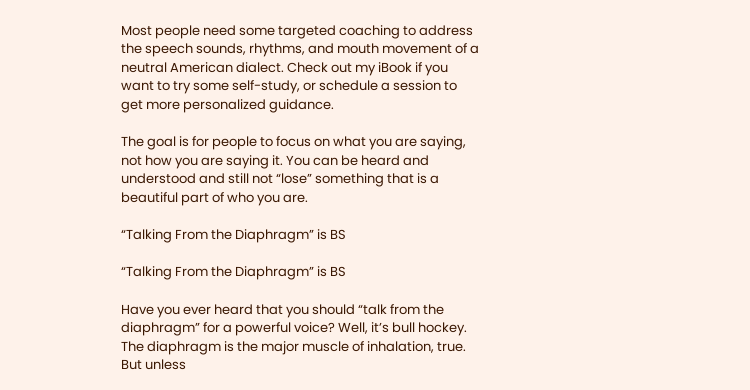Most people need some targeted coaching to address the speech sounds, rhythms, and mouth movement of a neutral American dialect. Check out my iBook if you want to try some self-study, or schedule a session to get more personalized guidance.

The goal is for people to focus on what you are saying, not how you are saying it. You can be heard and understood and still not “lose” something that is a beautiful part of who you are.

“Talking From the Diaphragm” is BS

“Talking From the Diaphragm” is BS

Have you ever heard that you should “talk from the diaphragm” for a powerful voice? Well, it’s bull hockey. The diaphragm is the major muscle of inhalation, true. But unless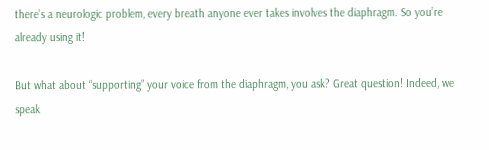there’s a neurologic problem, every breath anyone ever takes involves the diaphragm. So you’re already using it!

But what about “supporting” your voice from the diaphragm, you ask? Great question! Indeed, we speak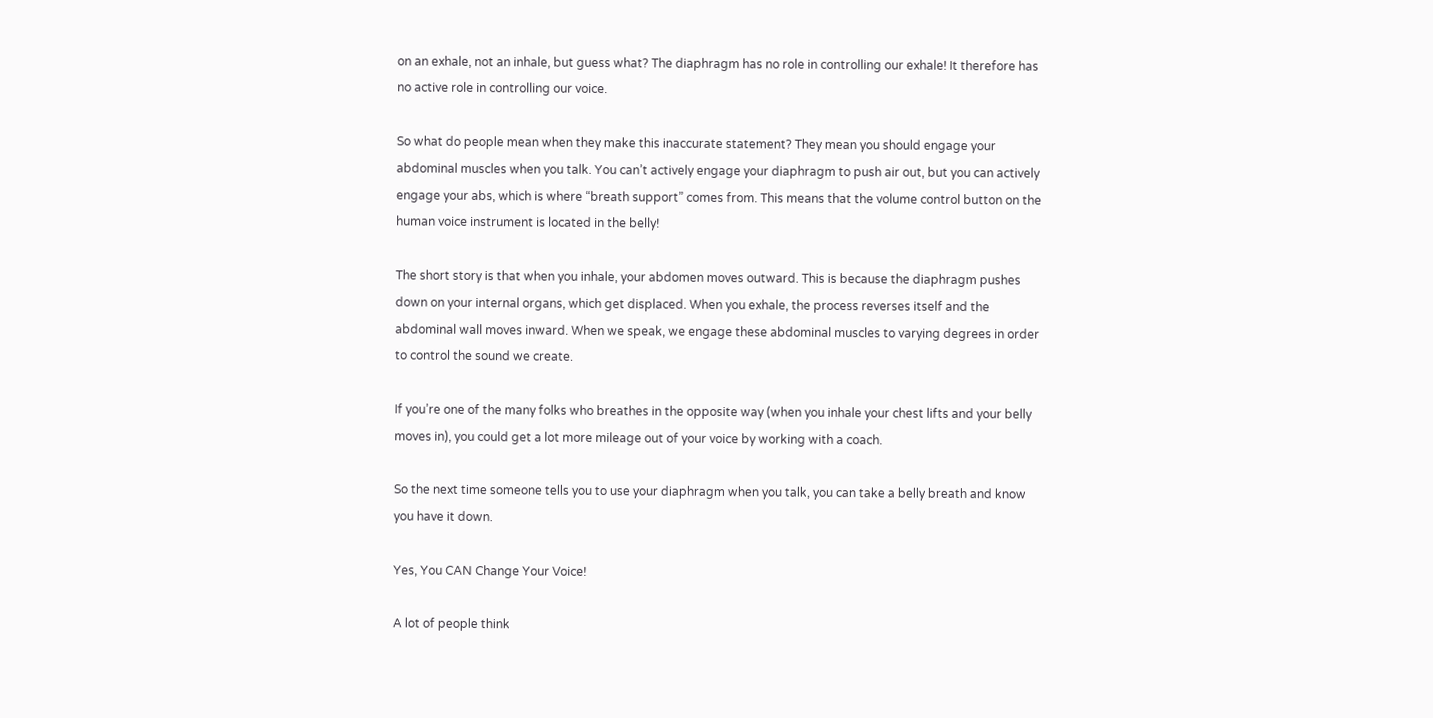on an exhale, not an inhale, but guess what? The diaphragm has no role in controlling our exhale! It therefore has no active role in controlling our voice.

So what do people mean when they make this inaccurate statement? They mean you should engage your abdominal muscles when you talk. You can’t actively engage your diaphragm to push air out, but you can actively engage your abs, which is where “breath support” comes from. This means that the volume control button on the human voice instrument is located in the belly!

The short story is that when you inhale, your abdomen moves outward. This is because the diaphragm pushes down on your internal organs, which get displaced. When you exhale, the process reverses itself and the abdominal wall moves inward. When we speak, we engage these abdominal muscles to varying degrees in order to control the sound we create.

If you’re one of the many folks who breathes in the opposite way (when you inhale your chest lifts and your belly moves in), you could get a lot more mileage out of your voice by working with a coach.

So the next time someone tells you to use your diaphragm when you talk, you can take a belly breath and know you have it down.

Yes, You CAN Change Your Voice!

A lot of people think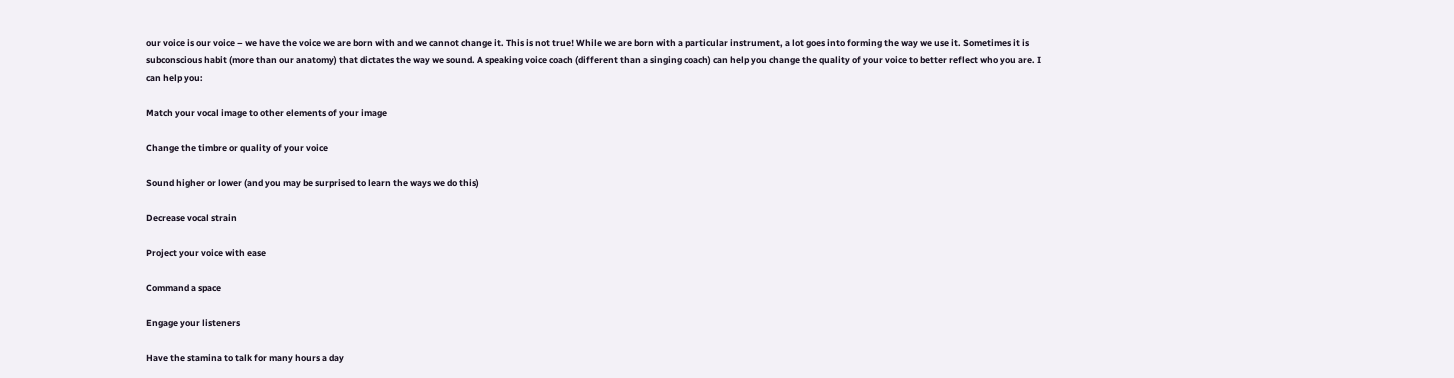our voice is our voice – we have the voice we are born with and we cannot change it. This is not true! While we are born with a particular instrument, a lot goes into forming the way we use it. Sometimes it is subconscious habit (more than our anatomy) that dictates the way we sound. A speaking voice coach (different than a singing coach) can help you change the quality of your voice to better reflect who you are. I can help you:

Match your vocal image to other elements of your image

Change the timbre or quality of your voice

Sound higher or lower (and you may be surprised to learn the ways we do this)

Decrease vocal strain

Project your voice with ease

Command a space

Engage your listeners

Have the stamina to talk for many hours a day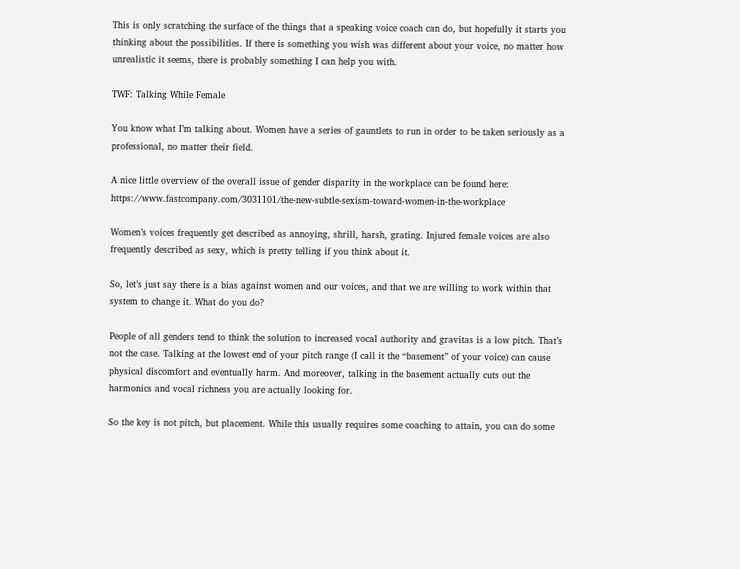This is only scratching the surface of the things that a speaking voice coach can do, but hopefully it starts you thinking about the possibilities. If there is something you wish was different about your voice, no matter how unrealistic it seems, there is probably something I can help you with.

TWF: Talking While Female

You know what I’m talking about. Women have a series of gauntlets to run in order to be taken seriously as a professional, no matter their field.

A nice little overview of the overall issue of gender disparity in the workplace can be found here: https://www.fastcompany.com/3031101/the-new-subtle-sexism-toward-women-in-the-workplace

Women’s voices frequently get described as annoying, shrill, harsh, grating. Injured female voices are also frequently described as sexy, which is pretty telling if you think about it.

So, let’s just say there is a bias against women and our voices, and that we are willing to work within that system to change it. What do you do?

People of all genders tend to think the solution to increased vocal authority and gravitas is a low pitch. That’s not the case. Talking at the lowest end of your pitch range (I call it the “basement” of your voice) can cause physical discomfort and eventually harm. And moreover, talking in the basement actually cuts out the harmonics and vocal richness you are actually looking for.

So the key is not pitch, but placement. While this usually requires some coaching to attain, you can do some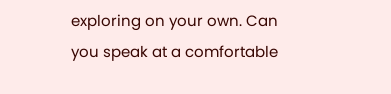exploring on your own. Can you speak at a comfortable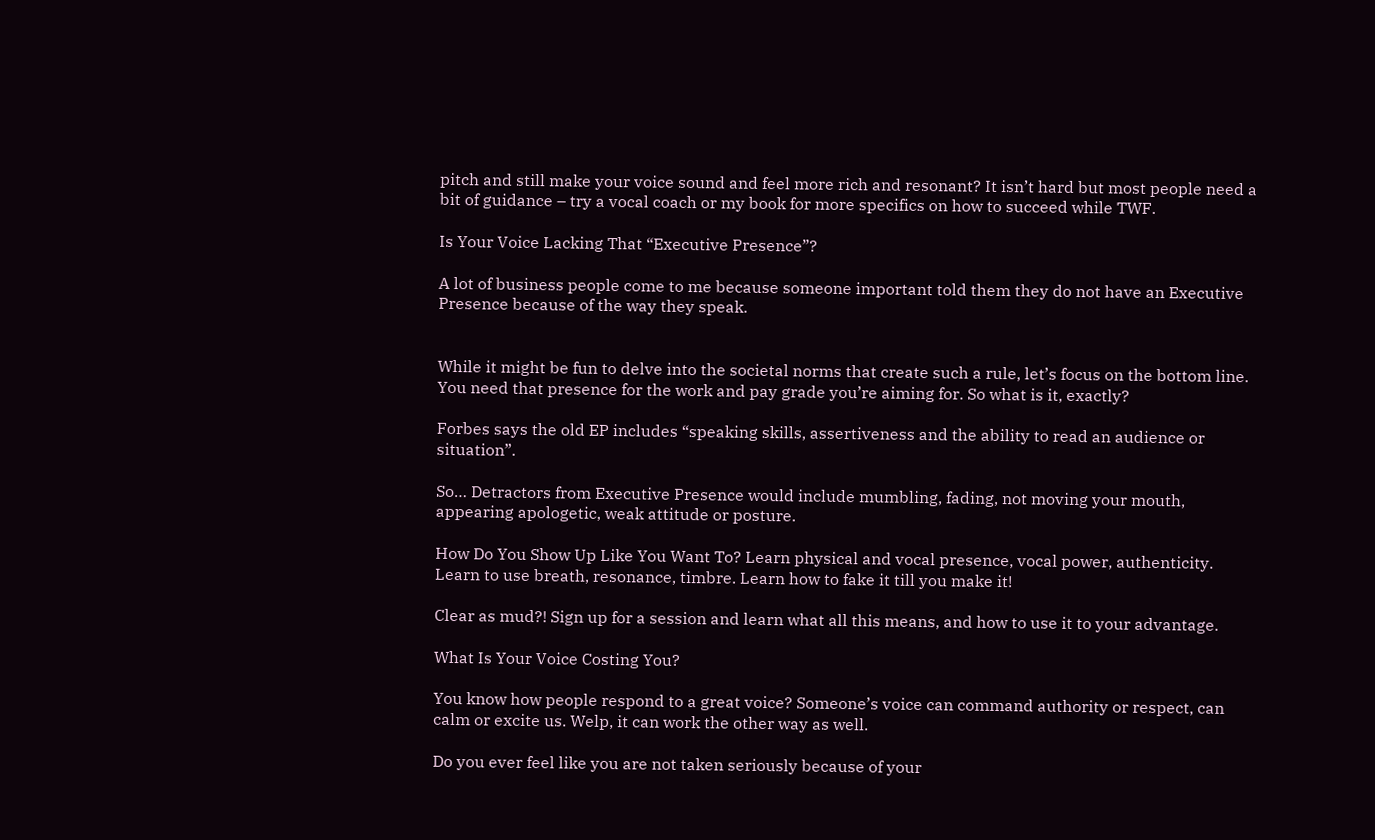pitch and still make your voice sound and feel more rich and resonant? It isn’t hard but most people need a bit of guidance – try a vocal coach or my book for more specifics on how to succeed while TWF.

Is Your Voice Lacking That “Executive Presence”?

A lot of business people come to me because someone important told them they do not have an Executive Presence because of the way they speak.


While it might be fun to delve into the societal norms that create such a rule, let’s focus on the bottom line. You need that presence for the work and pay grade you’re aiming for. So what is it, exactly?

Forbes says the old EP includes “speaking skills, assertiveness and the ability to read an audience or situation”.

So… Detractors from Executive Presence would include mumbling, fading, not moving your mouth, appearing apologetic, weak attitude or posture.

How Do You Show Up Like You Want To? Learn physical and vocal presence, vocal power, authenticity. Learn to use breath, resonance, timbre. Learn how to fake it till you make it!

Clear as mud?! Sign up for a session and learn what all this means, and how to use it to your advantage.

What Is Your Voice Costing You?

You know how people respond to a great voice? Someone’s voice can command authority or respect, can calm or excite us. Welp, it can work the other way as well.

Do you ever feel like you are not taken seriously because of your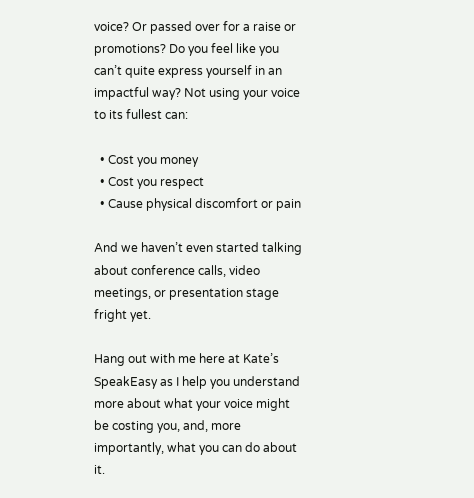voice? Or passed over for a raise or promotions? Do you feel like you can’t quite express yourself in an impactful way? Not using your voice to its fullest can:

  • Cost you money
  • Cost you respect
  • Cause physical discomfort or pain

And we haven’t even started talking about conference calls, video meetings, or presentation stage fright yet.

Hang out with me here at Kate’s SpeakEasy as I help you understand more about what your voice might be costing you, and, more importantly, what you can do about it.